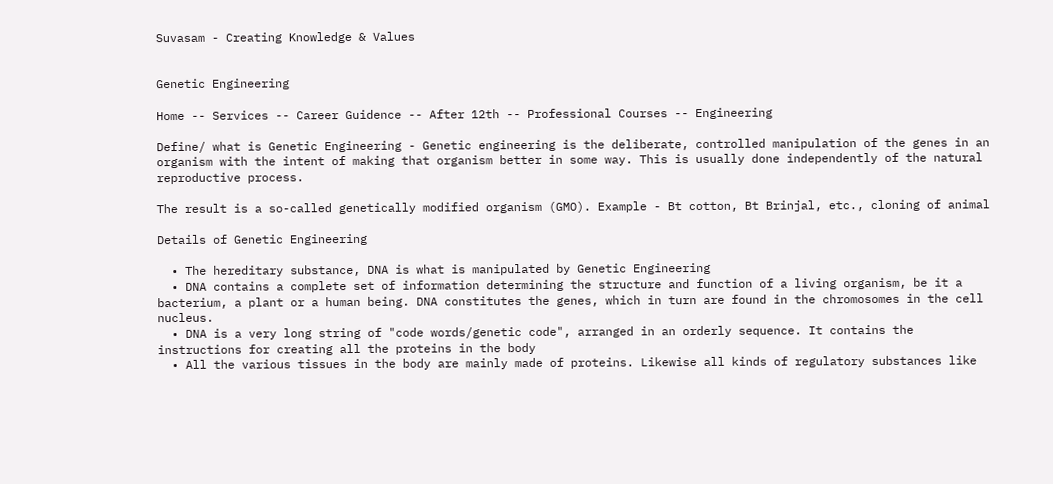Suvasam - Creating Knowledge & Values


Genetic Engineering

Home -- Services -- Career Guidence -- After 12th -- Professional Courses -- Engineering

Define/ what is Genetic Engineering - Genetic engineering is the deliberate, controlled manipulation of the genes in an organism with the intent of making that organism better in some way. This is usually done independently of the natural reproductive process.

The result is a so-called genetically modified organism (GMO). Example - Bt cotton, Bt Brinjal, etc., cloning of animal

Details of Genetic Engineering

  • The hereditary substance, DNA is what is manipulated by Genetic Engineering
  • DNA contains a complete set of information determining the structure and function of a living organism, be it a bacterium, a plant or a human being. DNA constitutes the genes, which in turn are found in the chromosomes in the cell nucleus.
  • DNA is a very long string of "code words/genetic code", arranged in an orderly sequence. It contains the instructions for creating all the proteins in the body
  • All the various tissues in the body are mainly made of proteins. Likewise all kinds of regulatory substances like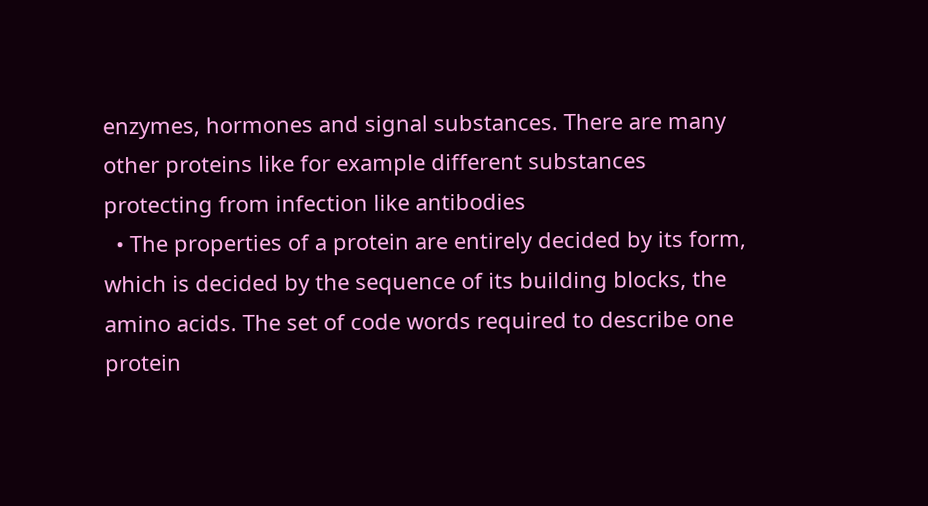enzymes, hormones and signal substances. There are many other proteins like for example different substances protecting from infection like antibodies
  • The properties of a protein are entirely decided by its form, which is decided by the sequence of its building blocks, the amino acids. The set of code words required to describe one protein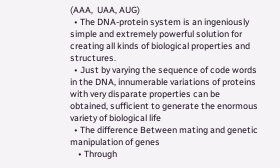(AAA,  UAA, AUG)
  • The DNA-protein system is an ingeniously simple and extremely powerful solution for creating all kinds of biological properties and structures.
  • Just by varying the sequence of code words in the DNA, innumerable variations of proteins with very disparate properties can be obtained, sufficient to generate the enormous variety of biological life
  • The difference Between mating and genetic manipulation of genes
    • Through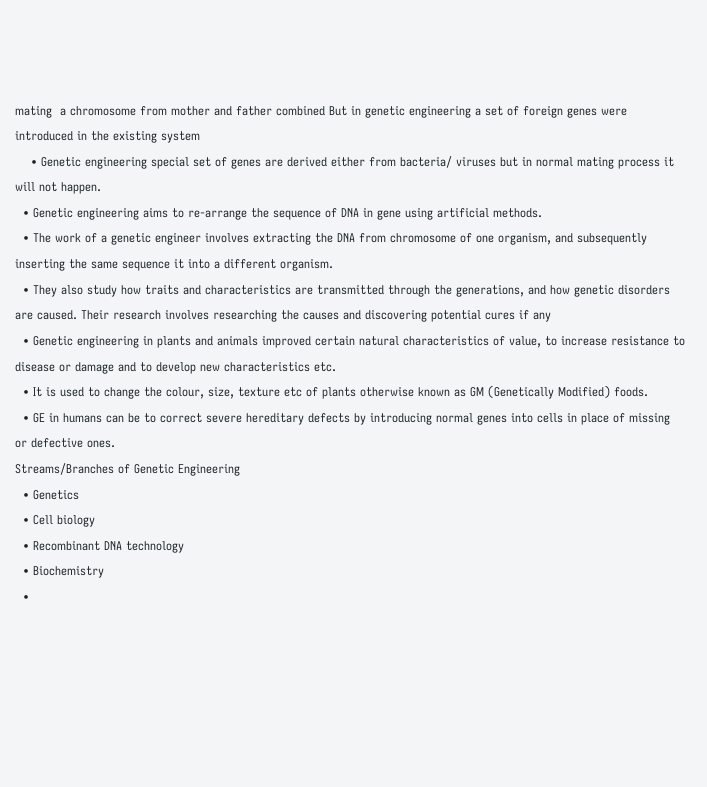mating  a chromosome from mother and father combined But in genetic engineering a set of foreign genes were introduced in the existing system
    • Genetic engineering special set of genes are derived either from bacteria/ viruses but in normal mating process it will not happen.
  • Genetic engineering aims to re-arrange the sequence of DNA in gene using artificial methods.
  • The work of a genetic engineer involves extracting the DNA from chromosome of one organism, and subsequently inserting the same sequence it into a different organism.
  • They also study how traits and characteristics are transmitted through the generations, and how genetic disorders are caused. Their research involves researching the causes and discovering potential cures if any
  • Genetic engineering in plants and animals improved certain natural characteristics of value, to increase resistance to disease or damage and to develop new characteristics etc.
  • It is used to change the colour, size, texture etc of plants otherwise known as GM (Genetically Modified) foods.
  • GE in humans can be to correct severe hereditary defects by introducing normal genes into cells in place of missing or defective ones.
Streams/Branches of Genetic Engineering
  • Genetics
  • Cell biology
  • Recombinant DNA technology
  • Biochemistry
  •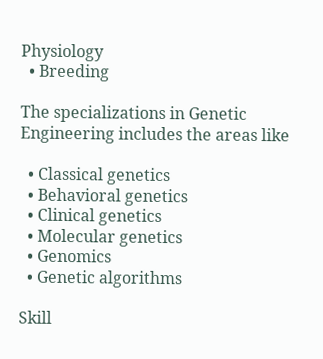Physiology
  • Breeding

The specializations in Genetic Engineering includes the areas like

  • Classical genetics
  • Behavioral genetics
  • Clinical genetics
  • Molecular genetics
  • Genomics
  • Genetic algorithms

Skill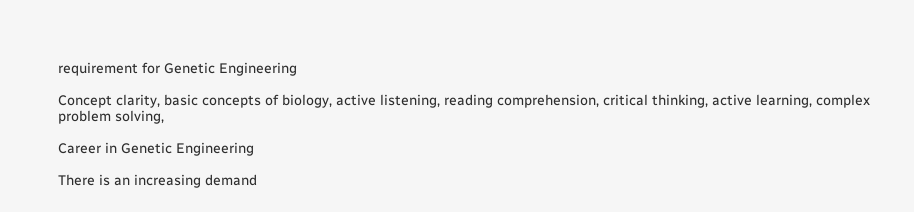requirement for Genetic Engineering

Concept clarity, basic concepts of biology, active listening, reading comprehension, critical thinking, active learning, complex problem solving,

Career in Genetic Engineering

There is an increasing demand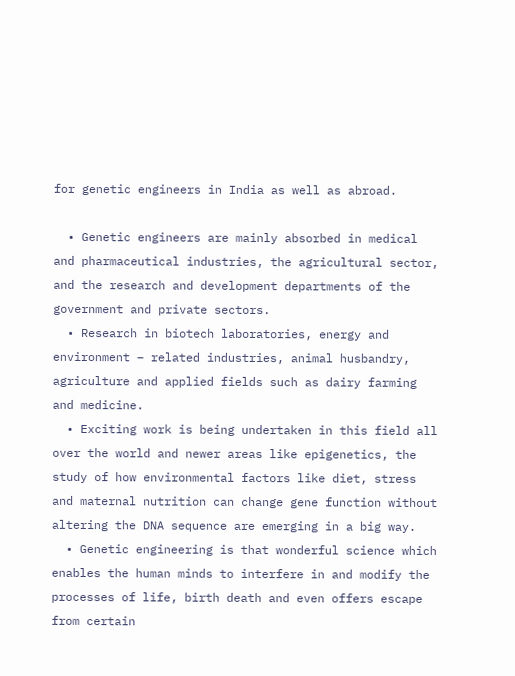for genetic engineers in India as well as abroad.

  • Genetic engineers are mainly absorbed in medical and pharmaceutical industries, the agricultural sector, and the research and development departments of the government and private sectors.
  • Research in biotech laboratories, energy and environment – related industries, animal husbandry, agriculture and applied fields such as dairy farming and medicine.
  • Exciting work is being undertaken in this field all over the world and newer areas like epigenetics, the study of how environmental factors like diet, stress and maternal nutrition can change gene function without altering the DNA sequence are emerging in a big way.
  • Genetic engineering is that wonderful science which enables the human minds to interfere in and modify the processes of life, birth death and even offers escape from certain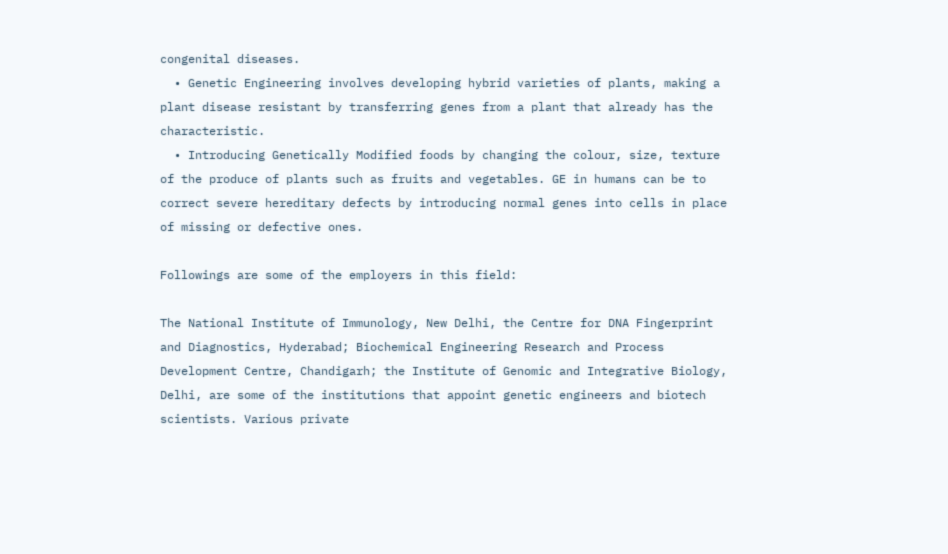congenital diseases.
  • Genetic Engineering involves developing hybrid varieties of plants, making a plant disease resistant by transferring genes from a plant that already has the characteristic.
  • Introducing Genetically Modified foods by changing the colour, size, texture of the produce of plants such as fruits and vegetables. GE in humans can be to correct severe hereditary defects by introducing normal genes into cells in place of missing or defective ones.

Followings are some of the employers in this field:

The National Institute of Immunology, New Delhi, the Centre for DNA Fingerprint and Diagnostics, Hyderabad; Biochemical Engineering Research and Process Development Centre, Chandigarh; the Institute of Genomic and Integrative Biology, Delhi, are some of the institutions that appoint genetic engineers and biotech scientists. Various private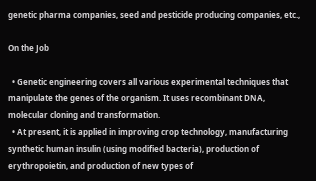genetic pharma companies, seed and pesticide producing companies, etc.,

On the Job

  • Genetic engineering covers all various experimental techniques that manipulate the genes of the organism. It uses recombinant DNA, molecular cloning and transformation.
  • At present, it is applied in improving crop technology, manufacturing synthetic human insulin (using modified bacteria), production of erythropoietin, and production of new types of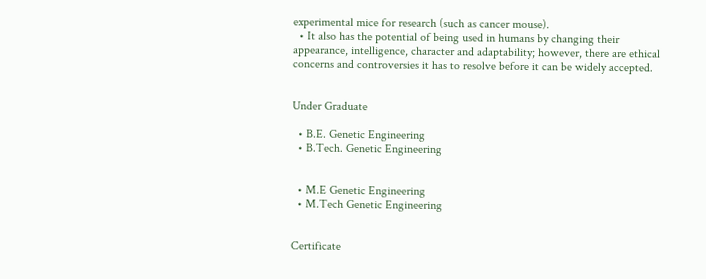experimental mice for research (such as cancer mouse).
  • It also has the potential of being used in humans by changing their appearance, intelligence, character and adaptability; however, there are ethical concerns and controversies it has to resolve before it can be widely accepted.


Under Graduate

  • B.E. Genetic Engineering
  • B.Tech. Genetic Engineering


  • M.E Genetic Engineering
  • M.Tech Genetic Engineering


Certificate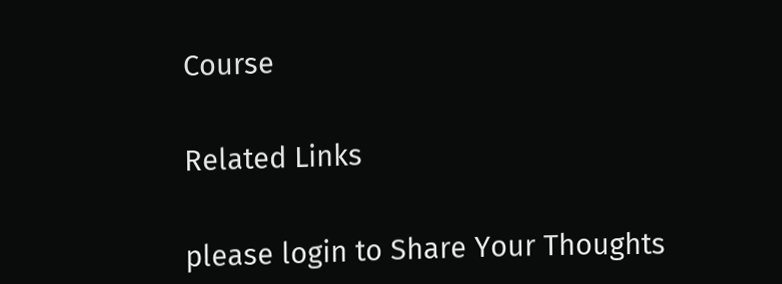Course


Related Links


please login to Share Your Thoughts